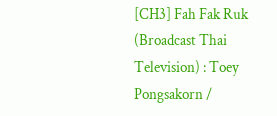[CH3] Fah Fak Ruk (Broadcast Thai Television) : Toey Pongsakorn /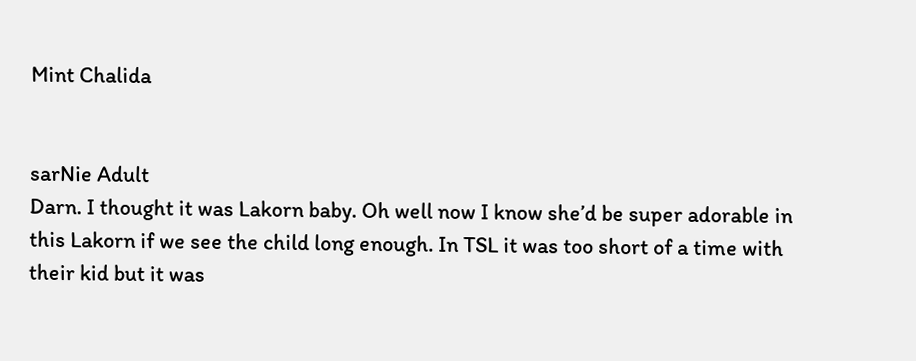Mint Chalida


sarNie Adult
Darn. I thought it was Lakorn baby. Oh well now I know she’d be super adorable in this Lakorn if we see the child long enough. In TSL it was too short of a time with their kid but it was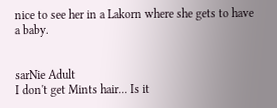nice to see her in a Lakorn where she gets to have a baby.


sarNie Adult
I don't get Mints hair... Is it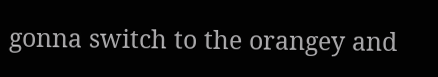gonna switch to the orangey and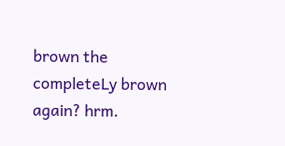brown the completeLy brown again? hrm.